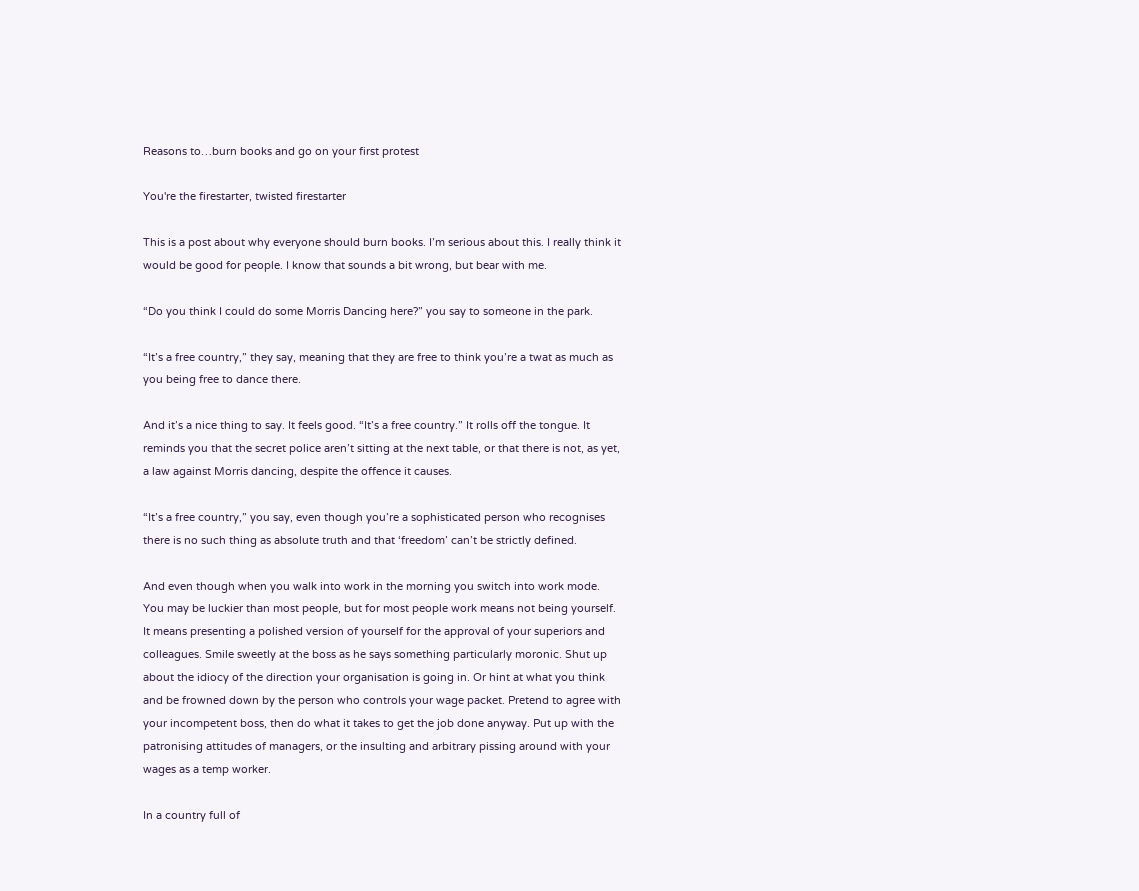Reasons to…burn books and go on your first protest

You're the firestarter, twisted firestarter

This is a post about why everyone should burn books. I’m serious about this. I really think it would be good for people. I know that sounds a bit wrong, but bear with me.

“Do you think I could do some Morris Dancing here?” you say to someone in the park.

“It’s a free country,” they say, meaning that they are free to think you’re a twat as much as you being free to dance there.

And it’s a nice thing to say. It feels good. “It’s a free country.” It rolls off the tongue. It reminds you that the secret police aren’t sitting at the next table, or that there is not, as yet, a law against Morris dancing, despite the offence it causes.

“It’s a free country,” you say, even though you’re a sophisticated person who recognises there is no such thing as absolute truth and that ‘freedom’ can’t be strictly defined.

And even though when you walk into work in the morning you switch into work mode. You may be luckier than most people, but for most people work means not being yourself. It means presenting a polished version of yourself for the approval of your superiors and colleagues. Smile sweetly at the boss as he says something particularly moronic. Shut up about the idiocy of the direction your organisation is going in. Or hint at what you think and be frowned down by the person who controls your wage packet. Pretend to agree with your incompetent boss, then do what it takes to get the job done anyway. Put up with the patronising attitudes of managers, or the insulting and arbitrary pissing around with your wages as a temp worker.

In a country full of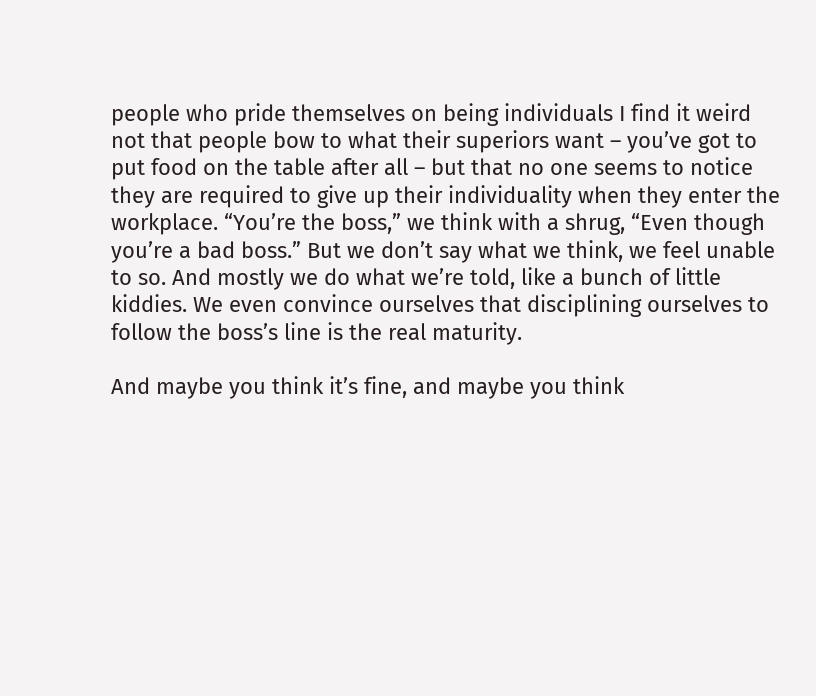people who pride themselves on being individuals I find it weird not that people bow to what their superiors want – you’ve got to put food on the table after all – but that no one seems to notice they are required to give up their individuality when they enter the workplace. “You’re the boss,” we think with a shrug, “Even though you’re a bad boss.” But we don’t say what we think, we feel unable to so. And mostly we do what we’re told, like a bunch of little kiddies. We even convince ourselves that disciplining ourselves to follow the boss’s line is the real maturity.

And maybe you think it’s fine, and maybe you think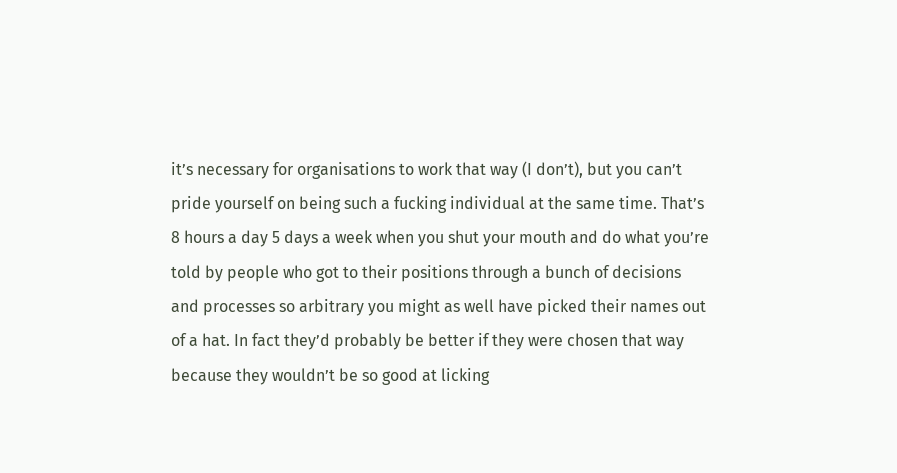it’s necessary for organisations to work that way (I don’t), but you can’t pride yourself on being such a fucking individual at the same time. That’s 8 hours a day 5 days a week when you shut your mouth and do what you’re told by people who got to their positions through a bunch of decisions and processes so arbitrary you might as well have picked their names out of a hat. In fact they’d probably be better if they were chosen that way because they wouldn’t be so good at licking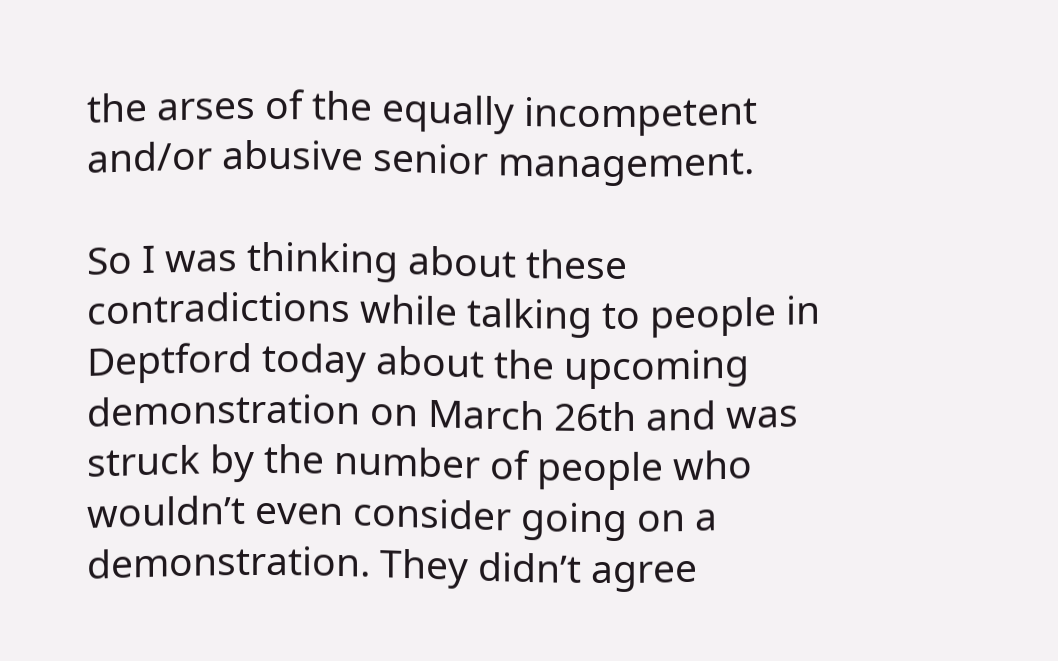the arses of the equally incompetent and/or abusive senior management.

So I was thinking about these contradictions while talking to people in Deptford today about the upcoming demonstration on March 26th and was struck by the number of people who wouldn’t even consider going on a demonstration. They didn’t agree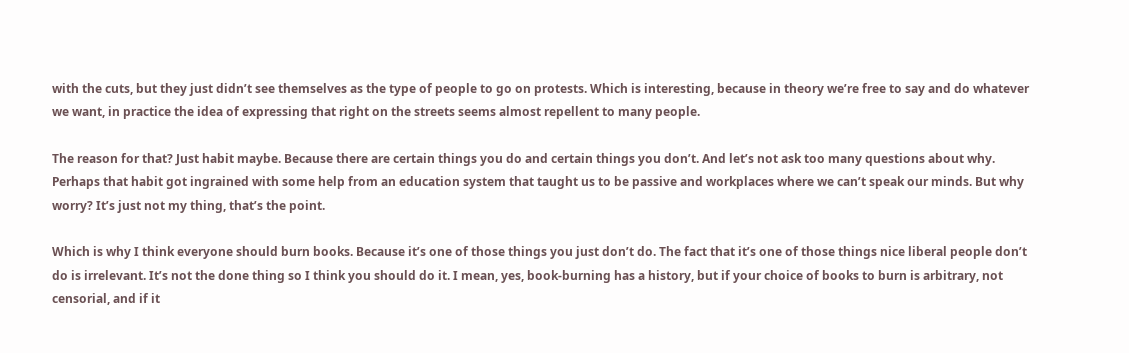with the cuts, but they just didn’t see themselves as the type of people to go on protests. Which is interesting, because in theory we’re free to say and do whatever we want, in practice the idea of expressing that right on the streets seems almost repellent to many people.

The reason for that? Just habit maybe. Because there are certain things you do and certain things you don’t. And let’s not ask too many questions about why. Perhaps that habit got ingrained with some help from an education system that taught us to be passive and workplaces where we can’t speak our minds. But why worry? It’s just not my thing, that’s the point.

Which is why I think everyone should burn books. Because it’s one of those things you just don’t do. The fact that it’s one of those things nice liberal people don’t do is irrelevant. It’s not the done thing so I think you should do it. I mean, yes, book-burning has a history, but if your choice of books to burn is arbitrary, not censorial, and if it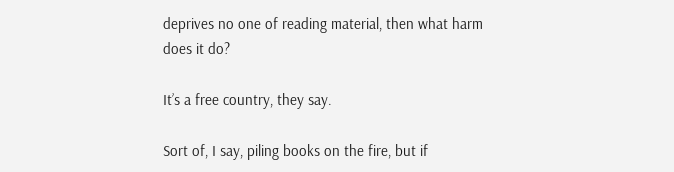deprives no one of reading material, then what harm does it do?

It’s a free country, they say.

Sort of, I say, piling books on the fire, but if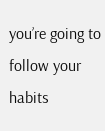you’re going to follow your habits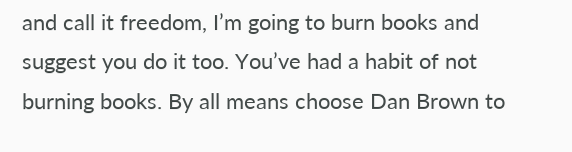and call it freedom, I’m going to burn books and suggest you do it too. You’ve had a habit of not burning books. By all means choose Dan Brown to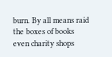burn. By all means raid the boxes of books even charity shops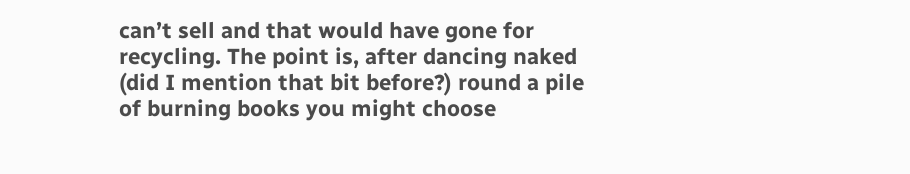can’t sell and that would have gone for recycling. The point is, after dancing naked (did I mention that bit before?) round a pile of burning books you might choose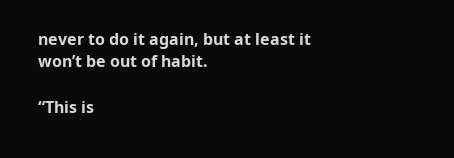never to do it again, but at least it won’t be out of habit.

“This is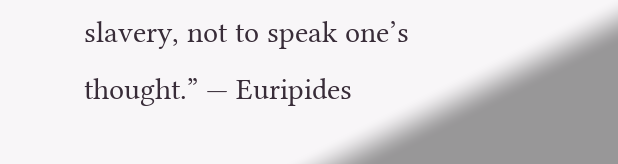slavery, not to speak one’s thought.” — Euripides